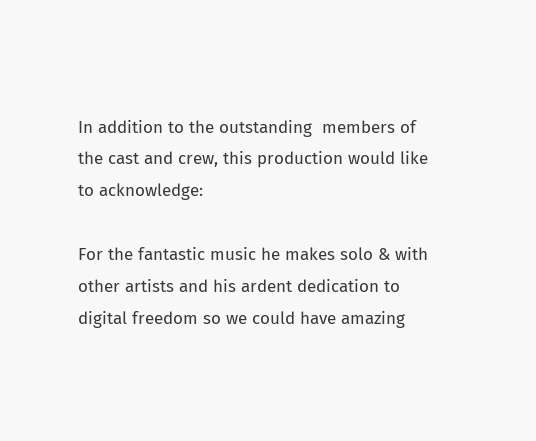In addition to the outstanding  members of the cast and crew, this production would like to acknowledge:

For the fantastic music he makes solo & with other artists and his ardent dedication to digital freedom so we could have amazing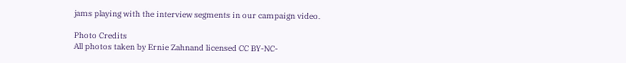jams playing with the interview segments in our campaign video.

Photo Credits
All photos taken by Ernie Zahnand licensed CC BY-NC-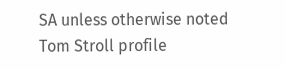SA unless otherwise noted
Tom Stroll profile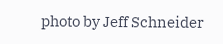photo by Jeff Schneider